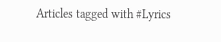Articles tagged with #Lyrics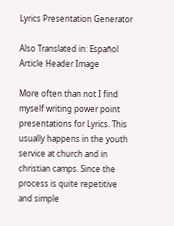Lyrics Presentation Generator

Also Translated in: Español
Article Header Image

More often than not I find myself writing power point presentations for Lyrics. This usually happens in the youth service at church and in christian camps. Since the process is quite repetitive and simple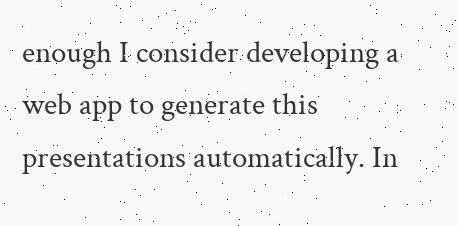enough I consider developing a web app to generate this presentations automatically. In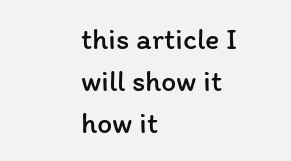this article I will show it how it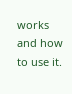works and how to use it.